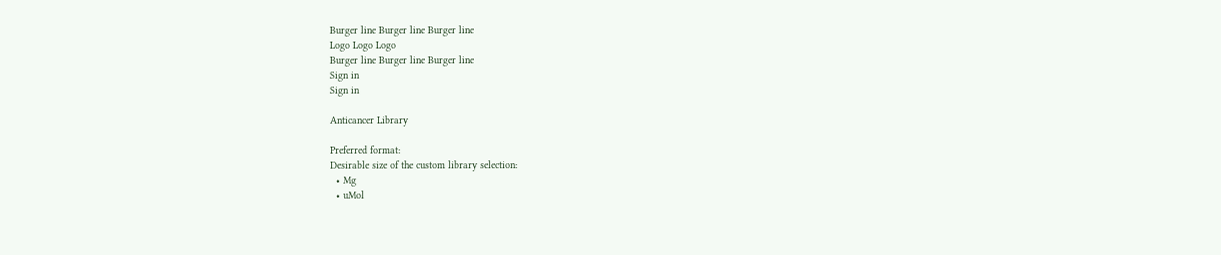Burger line Burger line Burger line
Logo Logo Logo
Burger line Burger line Burger line
Sign in
Sign in

Anticancer Library

Preferred format:
Desirable size of the custom library selection:
  • Mg
  • uMol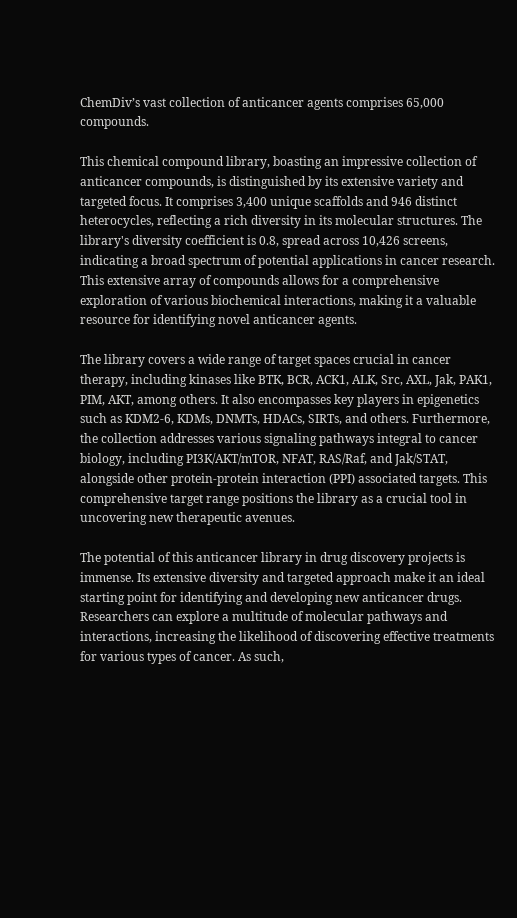ChemDiv’s vast collection of anticancer agents comprises 65,000 compounds.

This chemical compound library, boasting an impressive collection of anticancer compounds, is distinguished by its extensive variety and targeted focus. It comprises 3,400 unique scaffolds and 946 distinct heterocycles, reflecting a rich diversity in its molecular structures. The library's diversity coefficient is 0.8, spread across 10,426 screens, indicating a broad spectrum of potential applications in cancer research. This extensive array of compounds allows for a comprehensive exploration of various biochemical interactions, making it a valuable resource for identifying novel anticancer agents.

The library covers a wide range of target spaces crucial in cancer therapy, including kinases like BTK, BCR, ACK1, ALK, Src, AXL, Jak, PAK1, PIM, AKT, among others. It also encompasses key players in epigenetics such as KDM2-6, KDMs, DNMTs, HDACs, SIRTs, and others. Furthermore, the collection addresses various signaling pathways integral to cancer biology, including PI3K/AKT/mTOR, NFAT, RAS/Raf, and Jak/STAT, alongside other protein-protein interaction (PPI) associated targets. This comprehensive target range positions the library as a crucial tool in uncovering new therapeutic avenues.

The potential of this anticancer library in drug discovery projects is immense. Its extensive diversity and targeted approach make it an ideal starting point for identifying and developing new anticancer drugs. Researchers can explore a multitude of molecular pathways and interactions, increasing the likelihood of discovering effective treatments for various types of cancer. As such,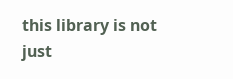this library is not just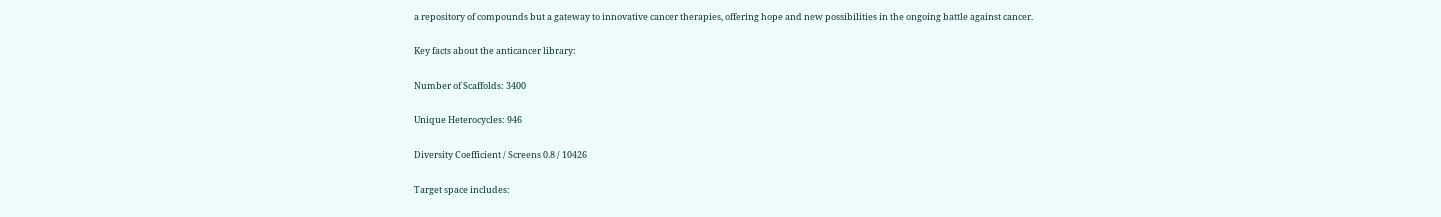a repository of compounds but a gateway to innovative cancer therapies, offering hope and new possibilities in the ongoing battle against cancer.

Key facts about the anticancer library:

Number of Scaffolds: 3400

Unique Heterocycles: 946

Diversity Coefficient / Screens 0.8 / 10426

Target space includes: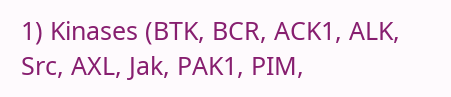1) Kinases (BTK, BCR, ACK1, ALK, Src, AXL, Jak, PAK1, PIM,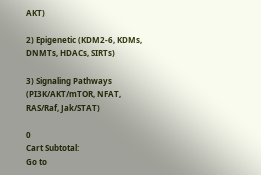AKT)

2) Epigenetic (KDM2-6, KDMs, DNMTs, HDACs, SIRTs)

3) Signaling Pathways (PI3K/AKT/mTOR, NFAT, RAS/Raf, Jak/STAT)

0
Cart Subtotal:
Go to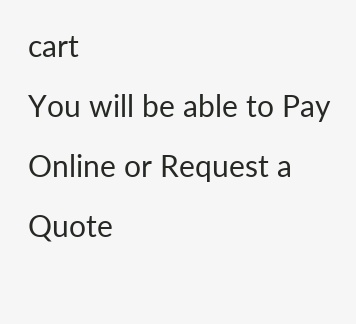cart
You will be able to Pay Online or Request a Quote